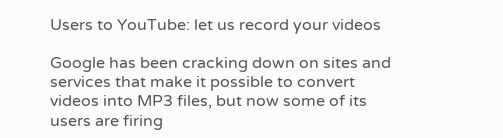Users to YouTube: let us record your videos

Google has been cracking down on sites and services that make it possible to convert videos into MP3 files, but now some of its users are firing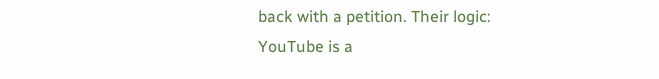back with a petition. Their logic: YouTube is a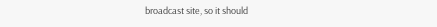broadcast site, so it should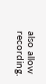also allow recording.